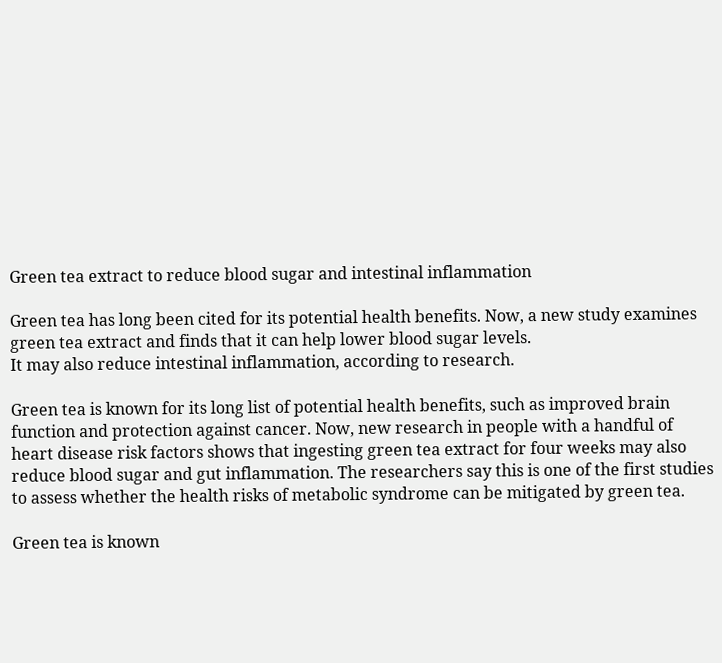Green tea extract to reduce blood sugar and intestinal inflammation

Green tea has long been cited for its potential health benefits. Now, a new study examines green tea extract and finds that it can help lower blood sugar levels.
It may also reduce intestinal inflammation, according to research.

Green tea is known for its long list of potential health benefits, such as improved brain function and protection against cancer. Now, new research in people with a handful of heart disease risk factors shows that ingesting green tea extract for four weeks may also reduce blood sugar and gut inflammation. The researchers say this is one of the first studies to assess whether the health risks of metabolic syndrome can be mitigated by green tea.

Green tea is known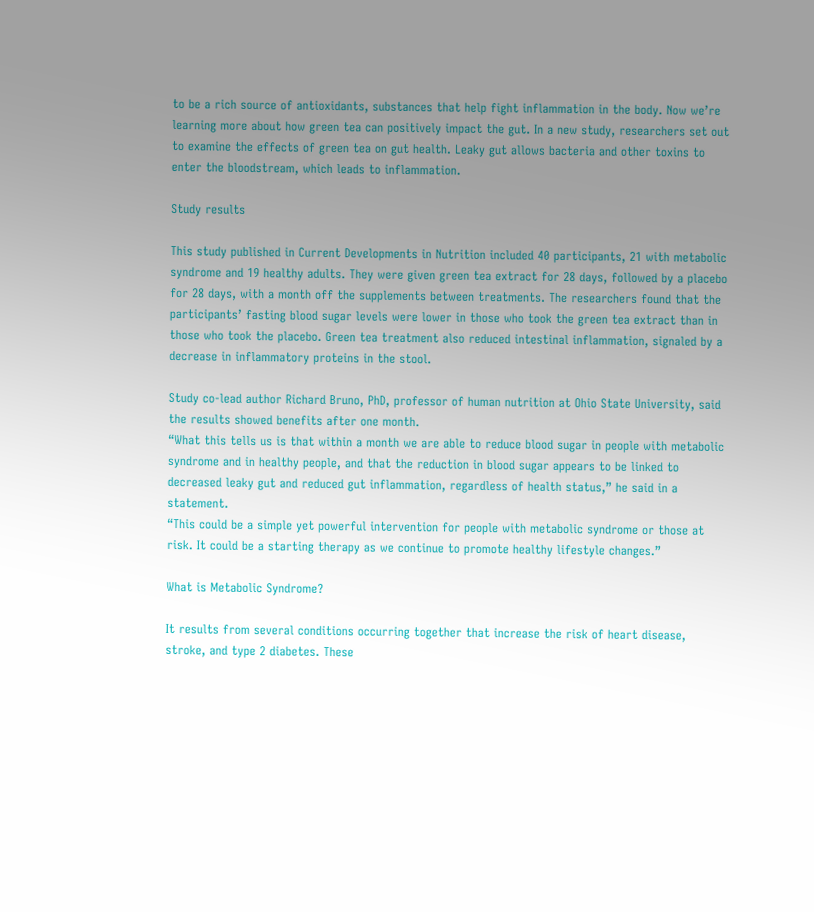to be a rich source of antioxidants, substances that help fight inflammation in the body. Now we’re learning more about how green tea can positively impact the gut. In a new study, researchers set out to examine the effects of green tea on gut health. Leaky gut allows bacteria and other toxins to enter the bloodstream, which leads to inflammation.

Study results

This study published in Current Developments in Nutrition included 40 participants, 21 with metabolic syndrome and 19 healthy adults. They were given green tea extract for 28 days, followed by a placebo for 28 days, with a month off the supplements between treatments. The researchers found that the participants’ fasting blood sugar levels were lower in those who took the green tea extract than in those who took the placebo. Green tea treatment also reduced intestinal inflammation, signaled by a decrease in inflammatory proteins in the stool.

Study co-lead author Richard Bruno, PhD, professor of human nutrition at Ohio State University, said the results showed benefits after one month.
“What this tells us is that within a month we are able to reduce blood sugar in people with metabolic syndrome and in healthy people, and that the reduction in blood sugar appears to be linked to decreased leaky gut and reduced gut inflammation, regardless of health status,” he said in a statement.
“This could be a simple yet powerful intervention for people with metabolic syndrome or those at risk. It could be a starting therapy as we continue to promote healthy lifestyle changes.”

What is Metabolic Syndrome?

It results from several conditions occurring together that increase the risk of heart disease, stroke, and type 2 diabetes. These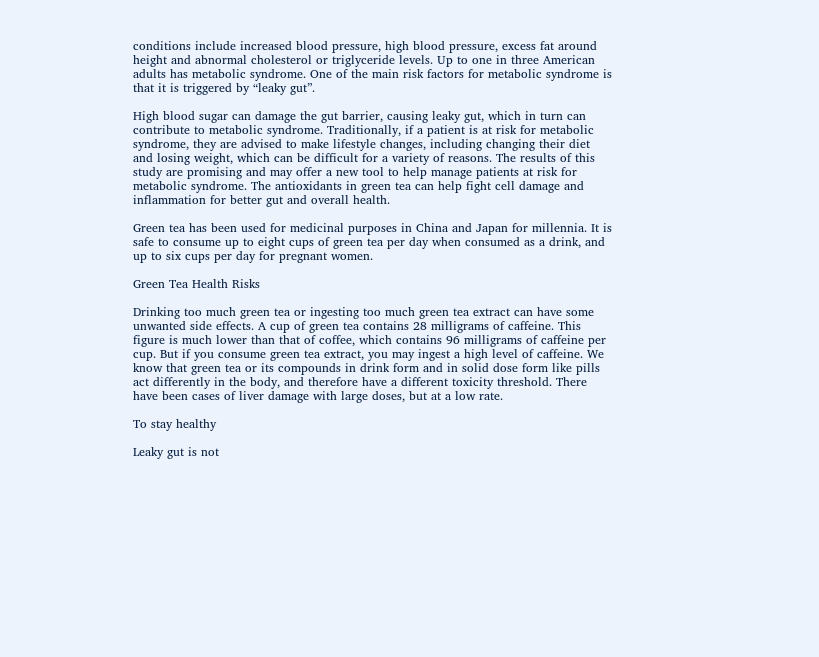conditions include increased blood pressure, high blood pressure, excess fat around height and abnormal cholesterol or triglyceride levels. Up to one in three American adults has metabolic syndrome. One of the main risk factors for metabolic syndrome is that it is triggered by “leaky gut”.

High blood sugar can damage the gut barrier, causing leaky gut, which in turn can contribute to metabolic syndrome. Traditionally, if a patient is at risk for metabolic syndrome, they are advised to make lifestyle changes, including changing their diet and losing weight, which can be difficult for a variety of reasons. The results of this study are promising and may offer a new tool to help manage patients at risk for metabolic syndrome. The antioxidants in green tea can help fight cell damage and inflammation for better gut and overall health.

Green tea has been used for medicinal purposes in China and Japan for millennia. It is safe to consume up to eight cups of green tea per day when consumed as a drink, and up to six cups per day for pregnant women.

Green Tea Health Risks

Drinking too much green tea or ingesting too much green tea extract can have some unwanted side effects. A cup of green tea contains 28 milligrams of caffeine. This figure is much lower than that of coffee, which contains 96 milligrams of caffeine per cup. But if you consume green tea extract, you may ingest a high level of caffeine. We know that green tea or its compounds in drink form and in solid dose form like pills act differently in the body, and therefore have a different toxicity threshold. There have been cases of liver damage with large doses, but at a low rate.

To stay healthy

Leaky gut is not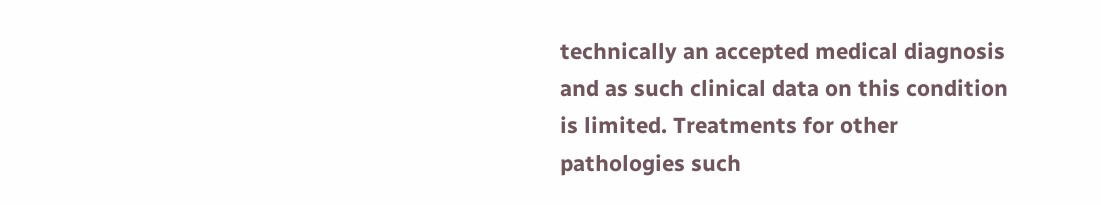technically an accepted medical diagnosis and as such clinical data on this condition is limited. Treatments for other pathologies such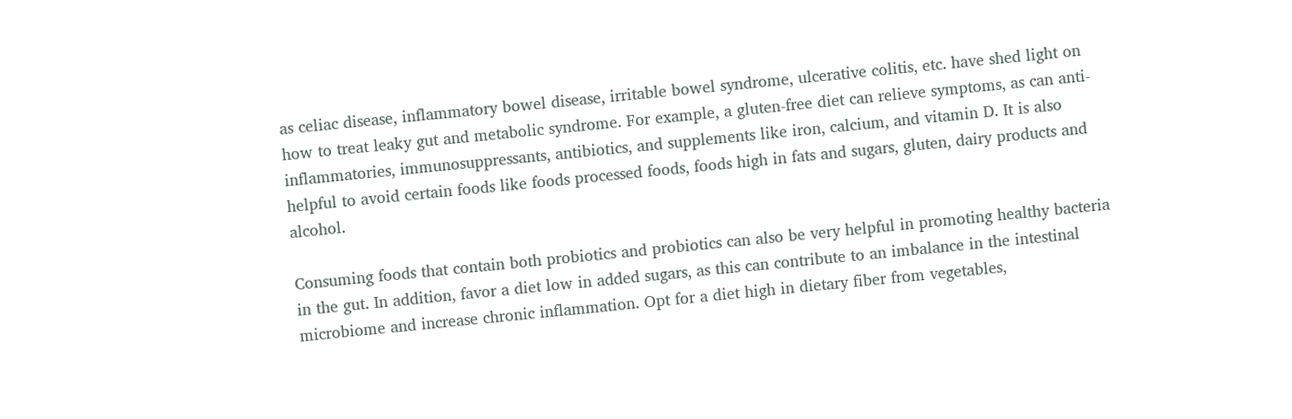as celiac disease, inflammatory bowel disease, irritable bowel syndrome, ulcerative colitis, etc. have shed light on how to treat leaky gut and metabolic syndrome. For example, a gluten-free diet can relieve symptoms, as can anti-inflammatories, immunosuppressants, antibiotics, and supplements like iron, calcium, and vitamin D. It is also helpful to avoid certain foods like foods processed foods, foods high in fats and sugars, gluten, dairy products and alcohol.

Consuming foods that contain both probiotics and probiotics can also be very helpful in promoting healthy bacteria in the gut. In addition, favor a diet low in added sugars, as this can contribute to an imbalance in the intestinal microbiome and increase chronic inflammation. Opt for a diet high in dietary fiber from vegetables,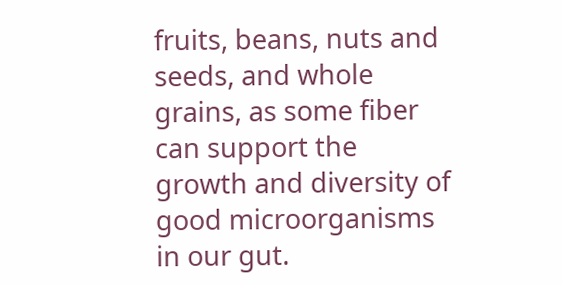fruits, beans, nuts and seeds, and whole grains, as some fiber can support the growth and diversity of good microorganisms in our gut.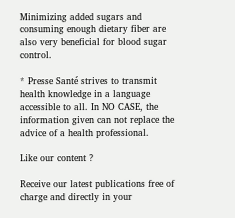Minimizing added sugars and consuming enough dietary fiber are also very beneficial for blood sugar control.

* Presse Santé strives to transmit health knowledge in a language accessible to all. In NO CASE, the information given can not replace the advice of a health professional.

Like our content ?

Receive our latest publications free of charge and directly in your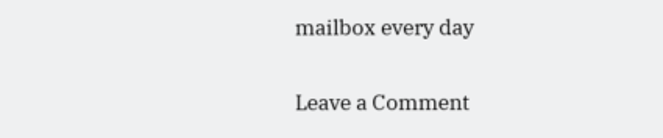mailbox every day

Leave a Comment